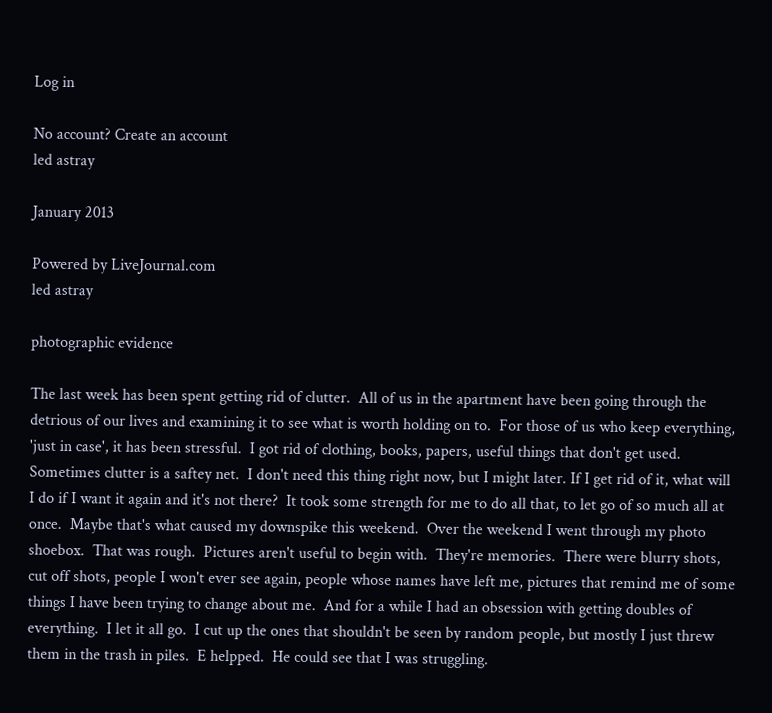Log in

No account? Create an account
led astray

January 2013

Powered by LiveJournal.com
led astray

photographic evidence

The last week has been spent getting rid of clutter.  All of us in the apartment have been going through the detrious of our lives and examining it to see what is worth holding on to.  For those of us who keep everything, 'just in case', it has been stressful.  I got rid of clothing, books, papers, useful things that don't get used.  Sometimes clutter is a saftey net.  I don't need this thing right now, but I might later. If I get rid of it, what will I do if I want it again and it's not there?  It took some strength for me to do all that, to let go of so much all at once.  Maybe that's what caused my downspike this weekend.  Over the weekend I went through my photo shoebox.  That was rough.  Pictures aren't useful to begin with.  They're memories.  There were blurry shots, cut off shots, people I won't ever see again, people whose names have left me, pictures that remind me of some things I have been trying to change about me.  And for a while I had an obsession with getting doubles of everything.  I let it all go.  I cut up the ones that shouldn't be seen by random people, but mostly I just threw them in the trash in piles.  E helpped.  He could see that I was struggling.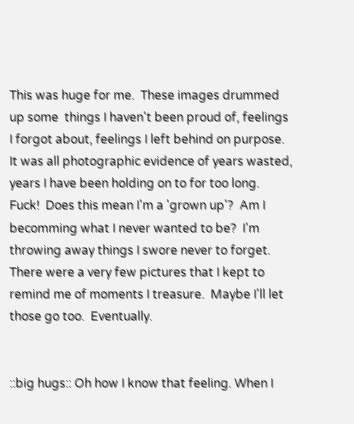This was huge for me.  These images drummed up some  things I haven't been proud of, feelings I forgot about, feelings I left behind on purpose.  It was all photographic evidence of years wasted, years I have been holding on to for too long.  Fuck!  Does this mean I'm a 'grown up'?  Am I becomming what I never wanted to be?  I'm throwing away things I swore never to forget.
There were a very few pictures that I kept to remind me of moments I treasure.  Maybe I'll let those go too.  Eventually.


::big hugs:: Oh how I know that feeling. When I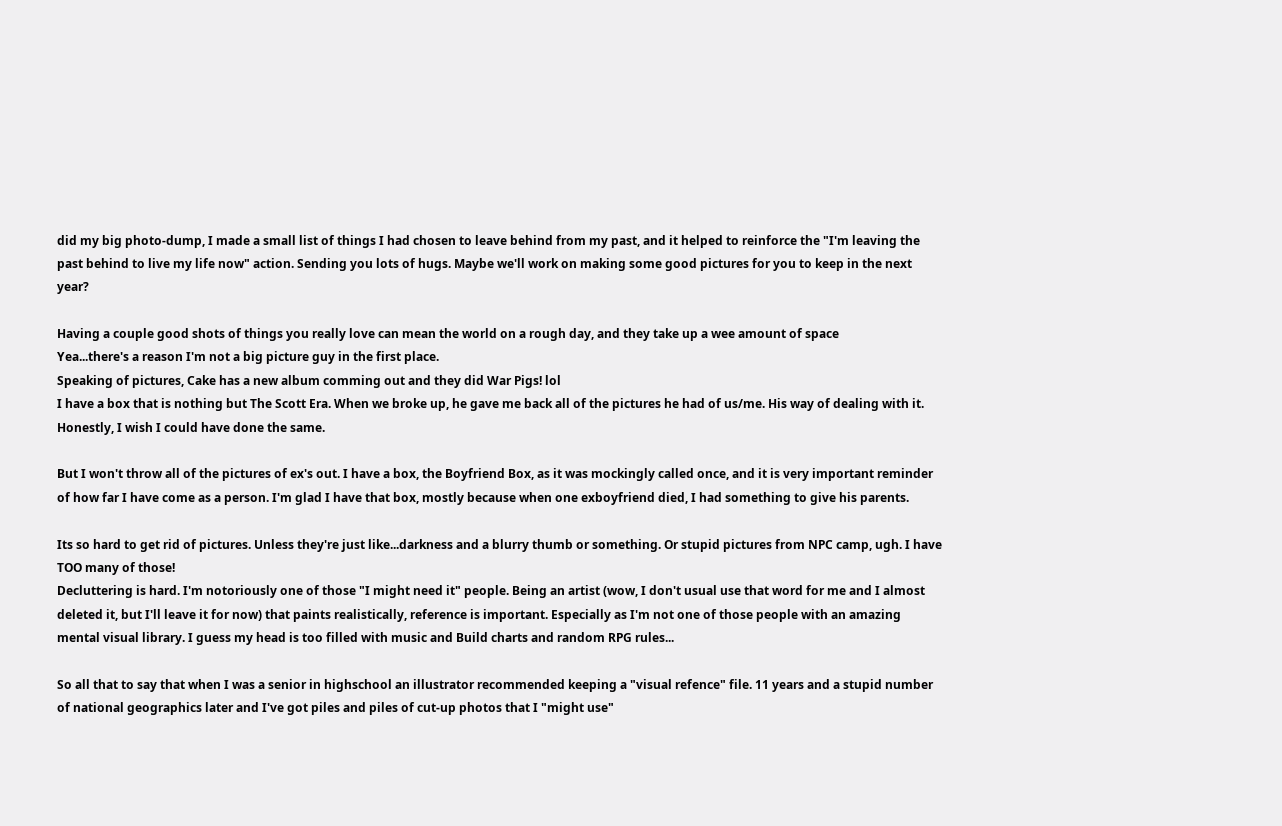did my big photo-dump, I made a small list of things I had chosen to leave behind from my past, and it helped to reinforce the "I'm leaving the past behind to live my life now" action. Sending you lots of hugs. Maybe we'll work on making some good pictures for you to keep in the next year?

Having a couple good shots of things you really love can mean the world on a rough day, and they take up a wee amount of space
Yea...there's a reason I'm not a big picture guy in the first place.
Speaking of pictures, Cake has a new album comming out and they did War Pigs! lol
I have a box that is nothing but The Scott Era. When we broke up, he gave me back all of the pictures he had of us/me. His way of dealing with it. Honestly, I wish I could have done the same.

But I won't throw all of the pictures of ex's out. I have a box, the Boyfriend Box, as it was mockingly called once, and it is very important reminder of how far I have come as a person. I'm glad I have that box, mostly because when one exboyfriend died, I had something to give his parents.

Its so hard to get rid of pictures. Unless they're just like...darkness and a blurry thumb or something. Or stupid pictures from NPC camp, ugh. I have TOO many of those!
Decluttering is hard. I'm notoriously one of those "I might need it" people. Being an artist (wow, I don't usual use that word for me and I almost deleted it, but I'll leave it for now) that paints realistically, reference is important. Especially as I'm not one of those people with an amazing mental visual library. I guess my head is too filled with music and Build charts and random RPG rules...

So all that to say that when I was a senior in highschool an illustrator recommended keeping a "visual refence" file. 11 years and a stupid number of national geographics later and I've got piles and piles of cut-up photos that I "might use"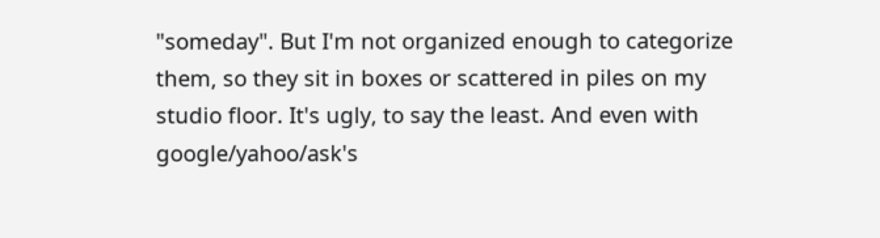"someday". But I'm not organized enough to categorize them, so they sit in boxes or scattered in piles on my studio floor. It's ugly, to say the least. And even with google/yahoo/ask's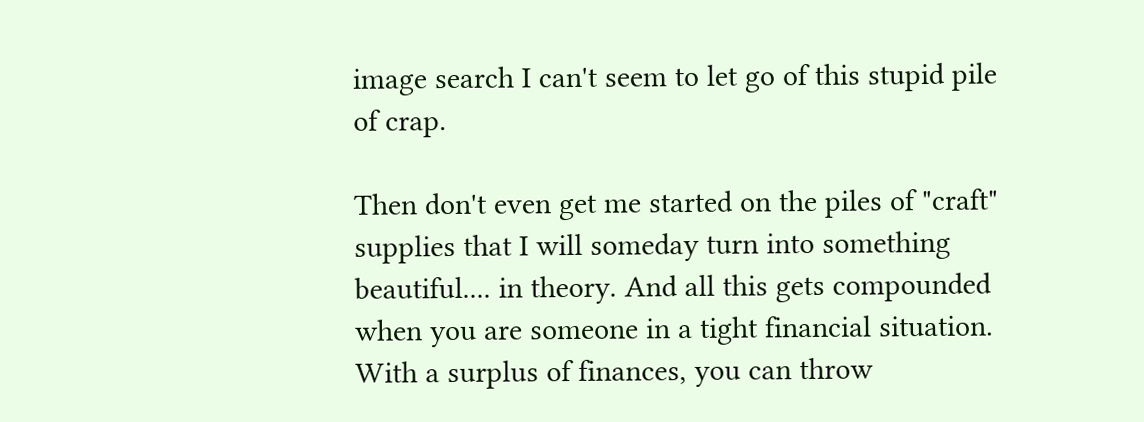image search I can't seem to let go of this stupid pile of crap.

Then don't even get me started on the piles of "craft" supplies that I will someday turn into something beautiful.... in theory. And all this gets compounded when you are someone in a tight financial situation. With a surplus of finances, you can throw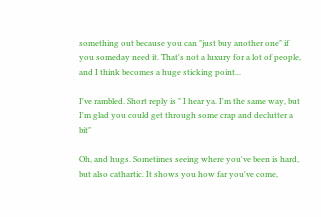something out because you can "just buy another one" if you someday need it. That's not a luxury for a lot of people, and I think becomes a huge sticking point...

I've rambled. Short reply is " I hear ya. I'm the same way, but I'm glad you could get through some crap and declutter a bit"

Oh, and hugs. Sometimes seeing where you've been is hard, but also cathartic. It shows you how far you've come,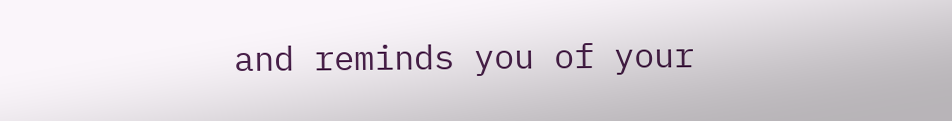and reminds you of your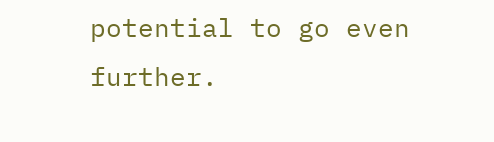potential to go even further.